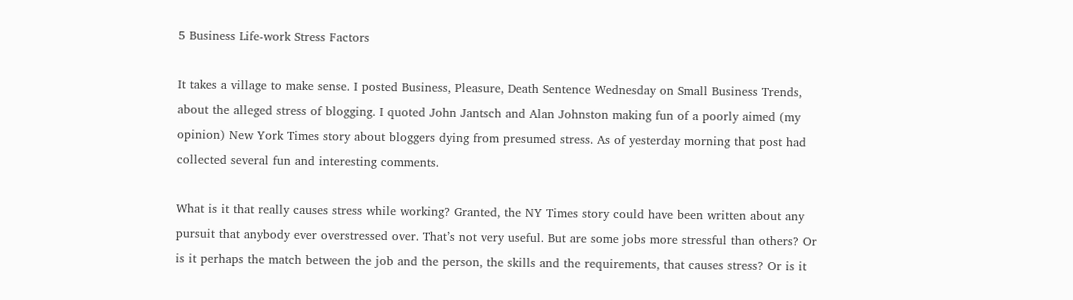5 Business Life-work Stress Factors

It takes a village to make sense. I posted Business, Pleasure, Death Sentence Wednesday on Small Business Trends, about the alleged stress of blogging. I quoted John Jantsch and Alan Johnston making fun of a poorly aimed (my opinion) New York Times story about bloggers dying from presumed stress. As of yesterday morning that post had collected several fun and interesting comments.

What is it that really causes stress while working? Granted, the NY Times story could have been written about any pursuit that anybody ever overstressed over. That’s not very useful. But are some jobs more stressful than others? Or is it perhaps the match between the job and the person, the skills and the requirements, that causes stress? Or is it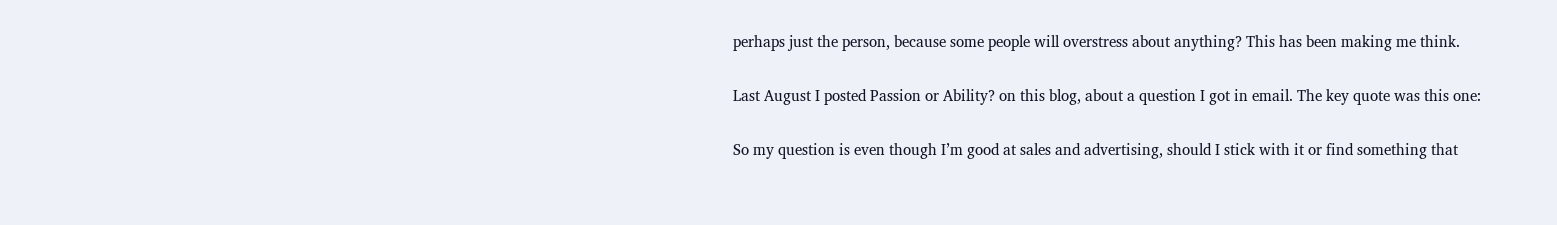perhaps just the person, because some people will overstress about anything? This has been making me think.

Last August I posted Passion or Ability? on this blog, about a question I got in email. The key quote was this one:

So my question is even though I’m good at sales and advertising, should I stick with it or find something that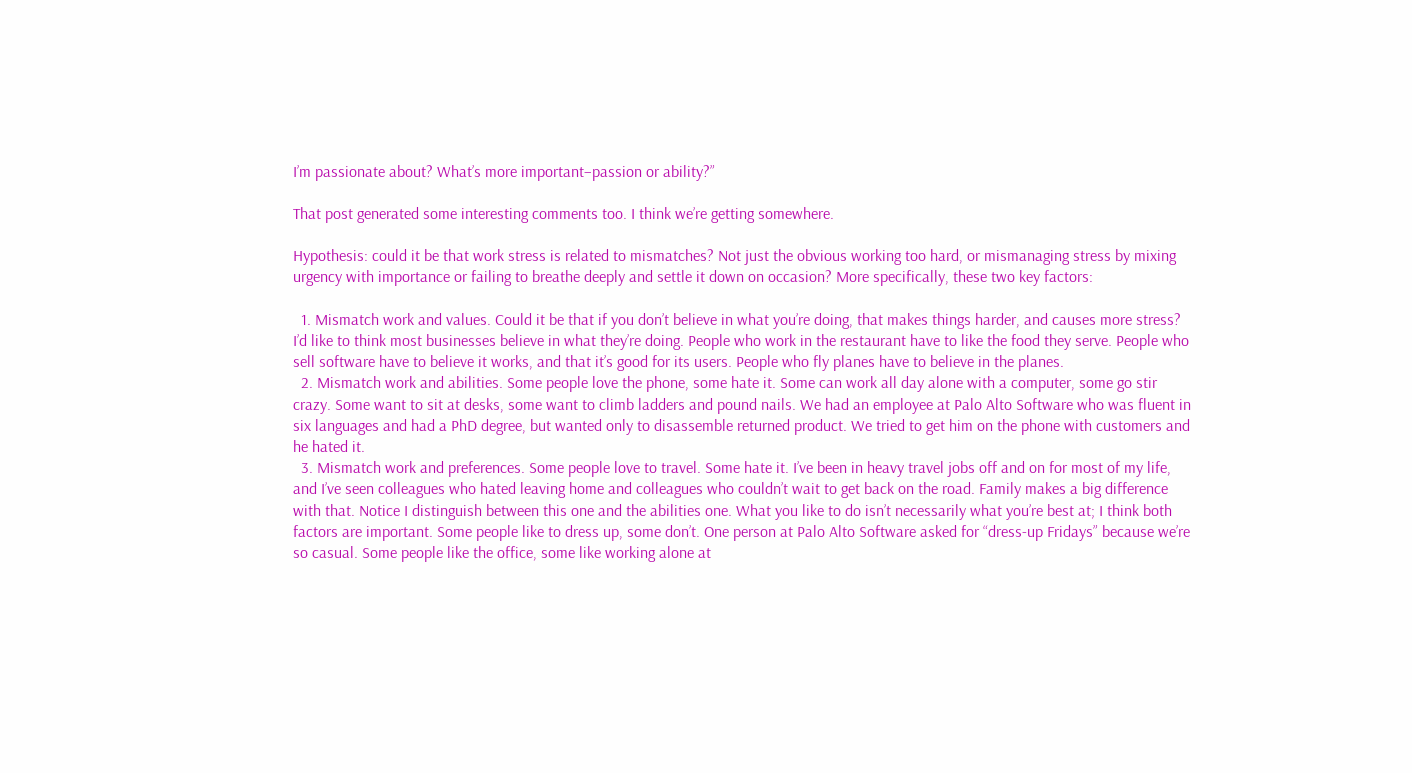I’m passionate about? What’s more important–passion or ability?”

That post generated some interesting comments too. I think we’re getting somewhere.

Hypothesis: could it be that work stress is related to mismatches? Not just the obvious working too hard, or mismanaging stress by mixing urgency with importance or failing to breathe deeply and settle it down on occasion? More specifically, these two key factors:

  1. Mismatch work and values. Could it be that if you don’t believe in what you’re doing, that makes things harder, and causes more stress? I’d like to think most businesses believe in what they’re doing. People who work in the restaurant have to like the food they serve. People who sell software have to believe it works, and that it’s good for its users. People who fly planes have to believe in the planes.
  2. Mismatch work and abilities. Some people love the phone, some hate it. Some can work all day alone with a computer, some go stir crazy. Some want to sit at desks, some want to climb ladders and pound nails. We had an employee at Palo Alto Software who was fluent in six languages and had a PhD degree, but wanted only to disassemble returned product. We tried to get him on the phone with customers and he hated it.
  3. Mismatch work and preferences. Some people love to travel. Some hate it. I’ve been in heavy travel jobs off and on for most of my life, and I’ve seen colleagues who hated leaving home and colleagues who couldn’t wait to get back on the road. Family makes a big difference with that. Notice I distinguish between this one and the abilities one. What you like to do isn’t necessarily what you’re best at; I think both factors are important. Some people like to dress up, some don’t. One person at Palo Alto Software asked for “dress-up Fridays” because we’re so casual. Some people like the office, some like working alone at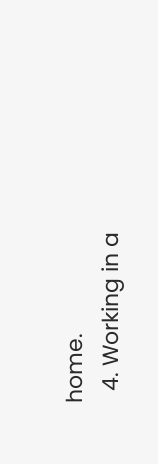home.
  4. Working in a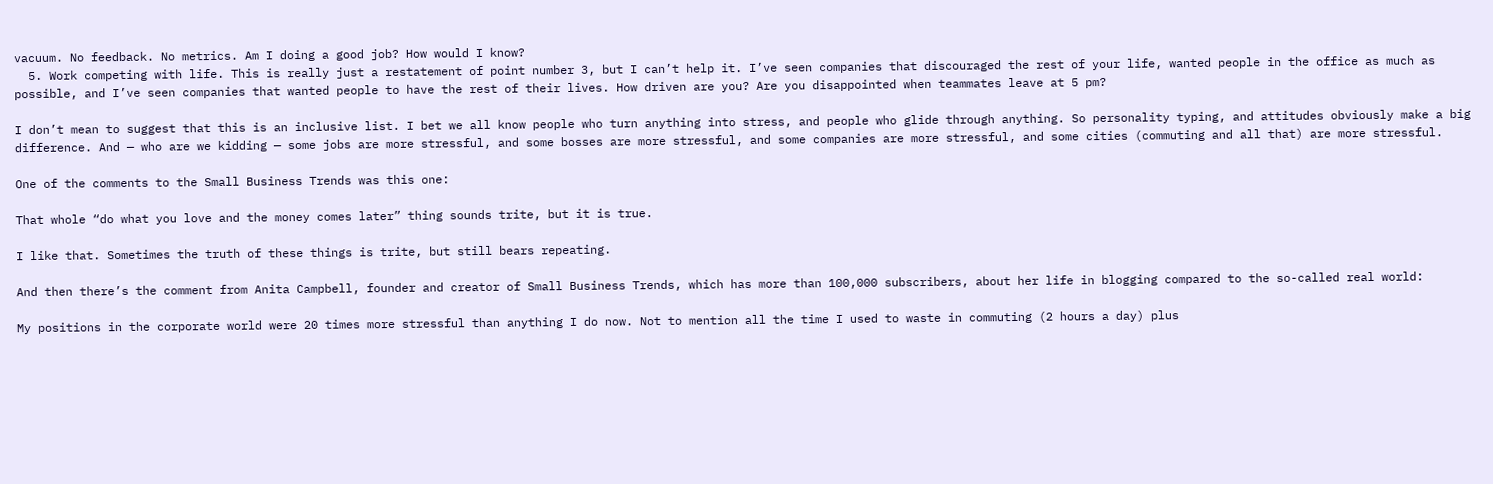vacuum. No feedback. No metrics. Am I doing a good job? How would I know?
  5. Work competing with life. This is really just a restatement of point number 3, but I can’t help it. I’ve seen companies that discouraged the rest of your life, wanted people in the office as much as possible, and I’ve seen companies that wanted people to have the rest of their lives. How driven are you? Are you disappointed when teammates leave at 5 pm?

I don’t mean to suggest that this is an inclusive list. I bet we all know people who turn anything into stress, and people who glide through anything. So personality typing, and attitudes obviously make a big difference. And — who are we kidding — some jobs are more stressful, and some bosses are more stressful, and some companies are more stressful, and some cities (commuting and all that) are more stressful.

One of the comments to the Small Business Trends was this one:

That whole “do what you love and the money comes later” thing sounds trite, but it is true.

I like that. Sometimes the truth of these things is trite, but still bears repeating.

And then there’s the comment from Anita Campbell, founder and creator of Small Business Trends, which has more than 100,000 subscribers, about her life in blogging compared to the so-called real world:

My positions in the corporate world were 20 times more stressful than anything I do now. Not to mention all the time I used to waste in commuting (2 hours a day) plus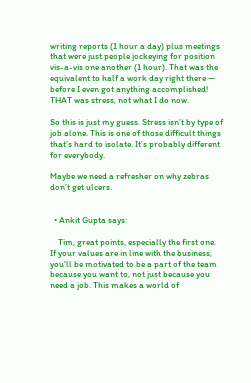writing reports (1 hour a day) plus meetings that were just people jockeying for position vis-a-vis one another (1 hour). That was the equivalent to half a work day right there — before I even got anything accomplished! THAT was stress, not what I do now.

So this is just my guess. Stress isn’t by type of job alone. This is one of those difficult things that’s hard to isolate. It’s probably different for everybody.

Maybe we need a refresher on why zebras don’t get ulcers.


  • Ankit Gupta says:

    Tim, great points, especially the first one. If your values are in line with the business, you'll be motivated to be a part of the team because you want to, not just because you need a job. This makes a world of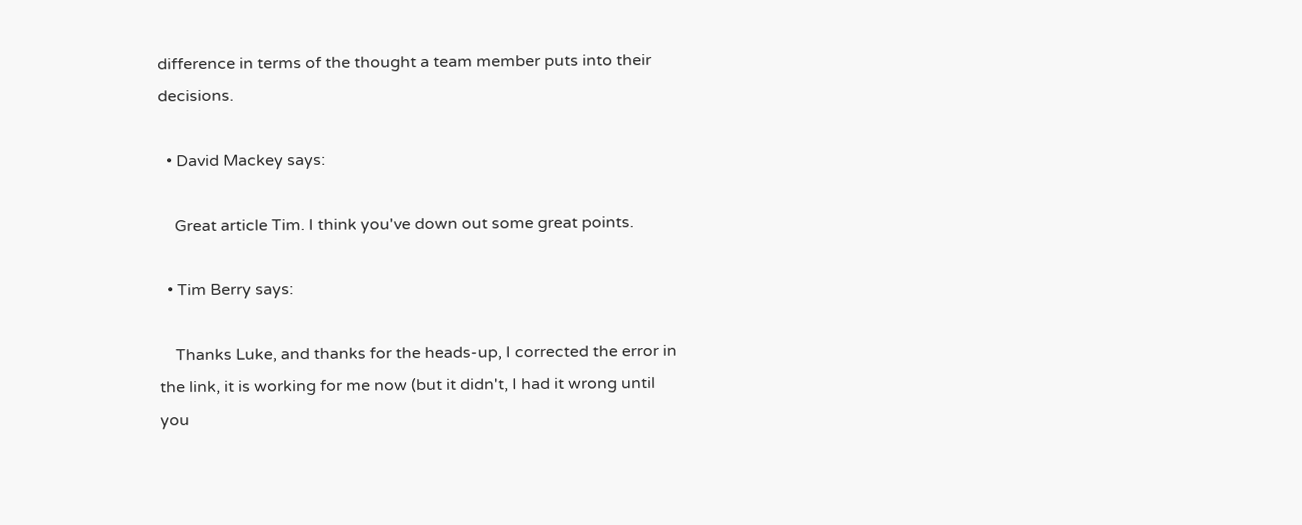difference in terms of the thought a team member puts into their decisions.

  • David Mackey says:

    Great article Tim. I think you've down out some great points.

  • Tim Berry says:

    Thanks Luke, and thanks for the heads-up, I corrected the error in the link, it is working for me now (but it didn't, I had it wrong until you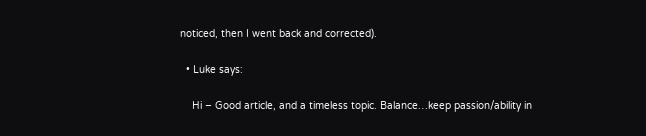noticed, then I went back and corrected).

  • Luke says:

    Hi – Good article, and a timeless topic. Balance…keep passion/ability in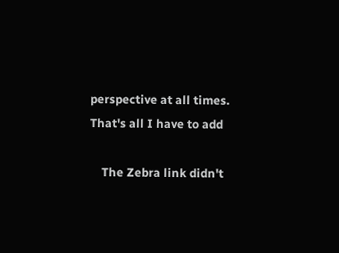perspective at all times. That's all I have to add

    The Zebra link didn't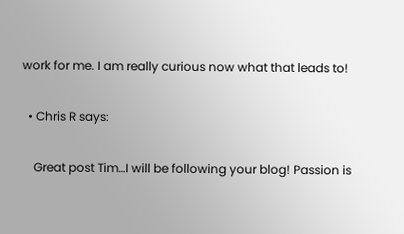work for me. I am really curious now what that leads to!

  • Chris R says:

    Great post Tim…I will be following your blog! Passion is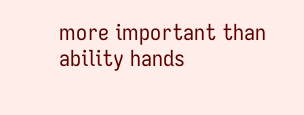more important than ability hands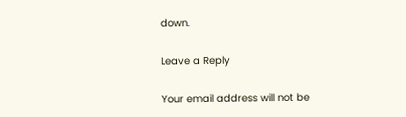down.

Leave a Reply

Your email address will not be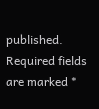published. Required fields are marked *